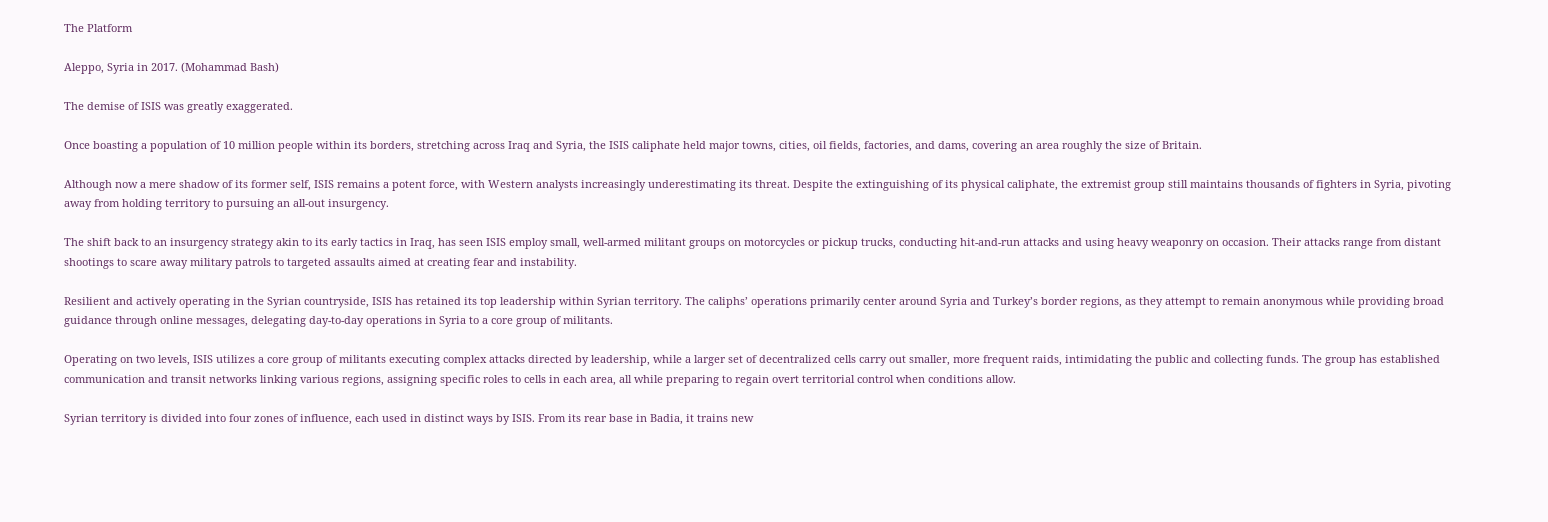The Platform

Aleppo, Syria in 2017. (Mohammad Bash)

The demise of ISIS was greatly exaggerated.

Once boasting a population of 10 million people within its borders, stretching across Iraq and Syria, the ISIS caliphate held major towns, cities, oil fields, factories, and dams, covering an area roughly the size of Britain.

Although now a mere shadow of its former self, ISIS remains a potent force, with Western analysts increasingly underestimating its threat. Despite the extinguishing of its physical caliphate, the extremist group still maintains thousands of fighters in Syria, pivoting away from holding territory to pursuing an all-out insurgency.

The shift back to an insurgency strategy akin to its early tactics in Iraq, has seen ISIS employ small, well-armed militant groups on motorcycles or pickup trucks, conducting hit-and-run attacks and using heavy weaponry on occasion. Their attacks range from distant shootings to scare away military patrols to targeted assaults aimed at creating fear and instability.

Resilient and actively operating in the Syrian countryside, ISIS has retained its top leadership within Syrian territory. The caliphs’ operations primarily center around Syria and Turkey’s border regions, as they attempt to remain anonymous while providing broad guidance through online messages, delegating day-to-day operations in Syria to a core group of militants.

Operating on two levels, ISIS utilizes a core group of militants executing complex attacks directed by leadership, while a larger set of decentralized cells carry out smaller, more frequent raids, intimidating the public and collecting funds. The group has established communication and transit networks linking various regions, assigning specific roles to cells in each area, all while preparing to regain overt territorial control when conditions allow.

Syrian territory is divided into four zones of influence, each used in distinct ways by ISIS. From its rear base in Badia, it trains new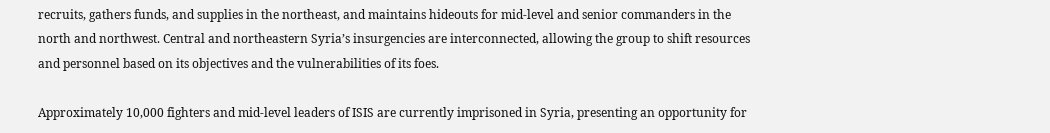recruits, gathers funds, and supplies in the northeast, and maintains hideouts for mid-level and senior commanders in the north and northwest. Central and northeastern Syria’s insurgencies are interconnected, allowing the group to shift resources and personnel based on its objectives and the vulnerabilities of its foes.

Approximately 10,000 fighters and mid-level leaders of ISIS are currently imprisoned in Syria, presenting an opportunity for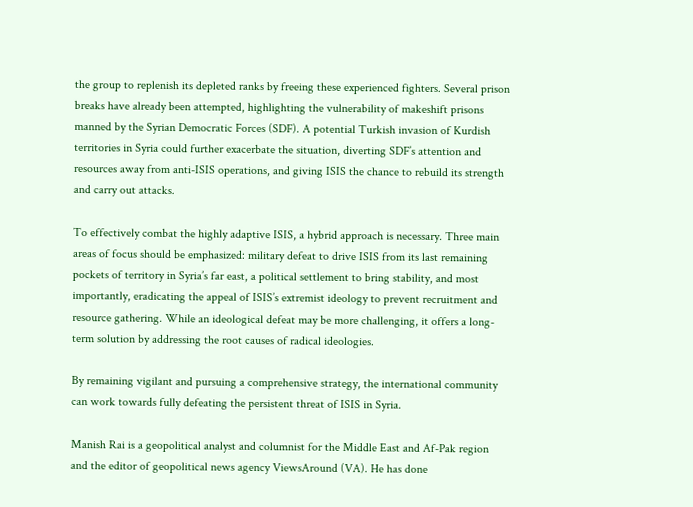the group to replenish its depleted ranks by freeing these experienced fighters. Several prison breaks have already been attempted, highlighting the vulnerability of makeshift prisons manned by the Syrian Democratic Forces (SDF). A potential Turkish invasion of Kurdish territories in Syria could further exacerbate the situation, diverting SDF’s attention and resources away from anti-ISIS operations, and giving ISIS the chance to rebuild its strength and carry out attacks.

To effectively combat the highly adaptive ISIS, a hybrid approach is necessary. Three main areas of focus should be emphasized: military defeat to drive ISIS from its last remaining pockets of territory in Syria’s far east, a political settlement to bring stability, and most importantly, eradicating the appeal of ISIS’s extremist ideology to prevent recruitment and resource gathering. While an ideological defeat may be more challenging, it offers a long-term solution by addressing the root causes of radical ideologies.

By remaining vigilant and pursuing a comprehensive strategy, the international community can work towards fully defeating the persistent threat of ISIS in Syria.

Manish Rai is a geopolitical analyst and columnist for the Middle East and Af-Pak region and the editor of geopolitical news agency ViewsAround (VA). He has done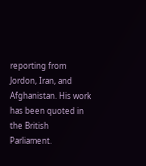reporting from Jordon, Iran, and Afghanistan. His work has been quoted in the British Parliament.